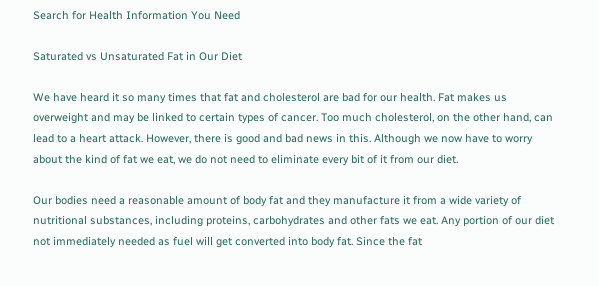Search for Health Information You Need

Saturated vs Unsaturated Fat in Our Diet

We have heard it so many times that fat and cholesterol are bad for our health. Fat makes us overweight and may be linked to certain types of cancer. Too much cholesterol, on the other hand, can lead to a heart attack. However, there is good and bad news in this. Although we now have to worry about the kind of fat we eat, we do not need to eliminate every bit of it from our diet.

Our bodies need a reasonable amount of body fat and they manufacture it from a wide variety of nutritional substances, including proteins, carbohydrates and other fats we eat. Any portion of our diet not immediately needed as fuel will get converted into body fat. Since the fat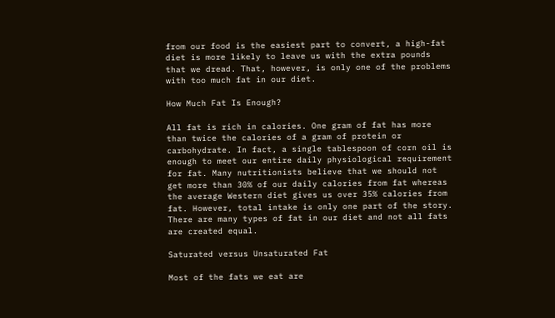from our food is the easiest part to convert, a high-fat diet is more likely to leave us with the extra pounds that we dread. That, however, is only one of the problems with too much fat in our diet.

How Much Fat Is Enough?

All fat is rich in calories. One gram of fat has more than twice the calories of a gram of protein or carbohydrate. In fact, a single tablespoon of corn oil is enough to meet our entire daily physiological requirement for fat. Many nutritionists believe that we should not get more than 30% of our daily calories from fat whereas the average Western diet gives us over 35% calories from fat. However, total intake is only one part of the story. There are many types of fat in our diet and not all fats are created equal.

Saturated versus Unsaturated Fat

Most of the fats we eat are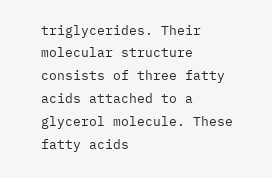triglycerides. Their molecular structure consists of three fatty acids attached to a glycerol molecule. These fatty acids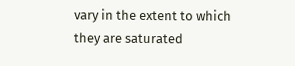vary in the extent to which they are saturated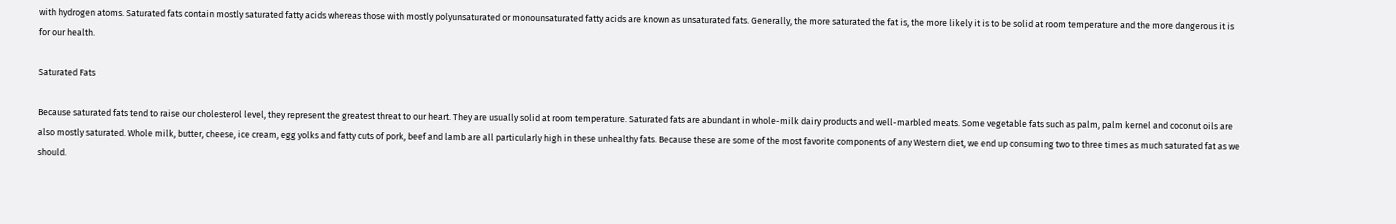with hydrogen atoms. Saturated fats contain mostly saturated fatty acids whereas those with mostly polyunsaturated or monounsaturated fatty acids are known as unsaturated fats. Generally, the more saturated the fat is, the more likely it is to be solid at room temperature and the more dangerous it is for our health.

Saturated Fats

Because saturated fats tend to raise our cholesterol level, they represent the greatest threat to our heart. They are usually solid at room temperature. Saturated fats are abundant in whole-milk dairy products and well-marbled meats. Some vegetable fats such as palm, palm kernel and coconut oils are also mostly saturated. Whole milk, butter, cheese, ice cream, egg yolks and fatty cuts of pork, beef and lamb are all particularly high in these unhealthy fats. Because these are some of the most favorite components of any Western diet, we end up consuming two to three times as much saturated fat as we should.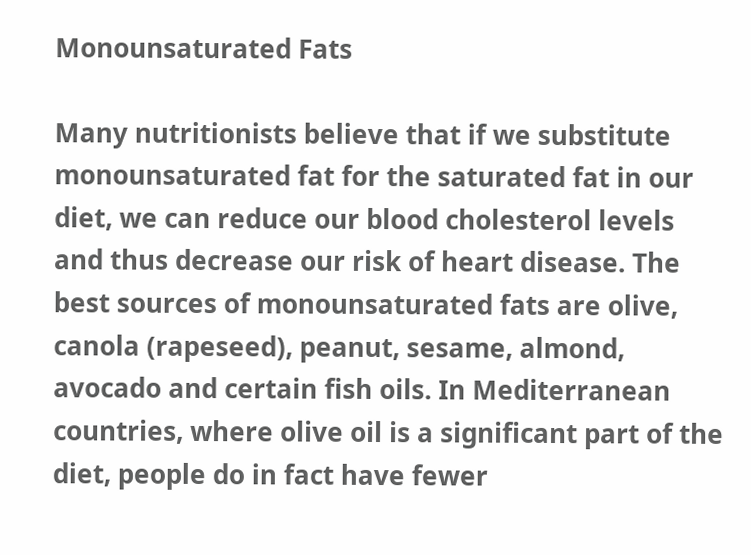Monounsaturated Fats

Many nutritionists believe that if we substitute monounsaturated fat for the saturated fat in our diet, we can reduce our blood cholesterol levels and thus decrease our risk of heart disease. The best sources of monounsaturated fats are olive, canola (rapeseed), peanut, sesame, almond, avocado and certain fish oils. In Mediterranean countries, where olive oil is a significant part of the diet, people do in fact have fewer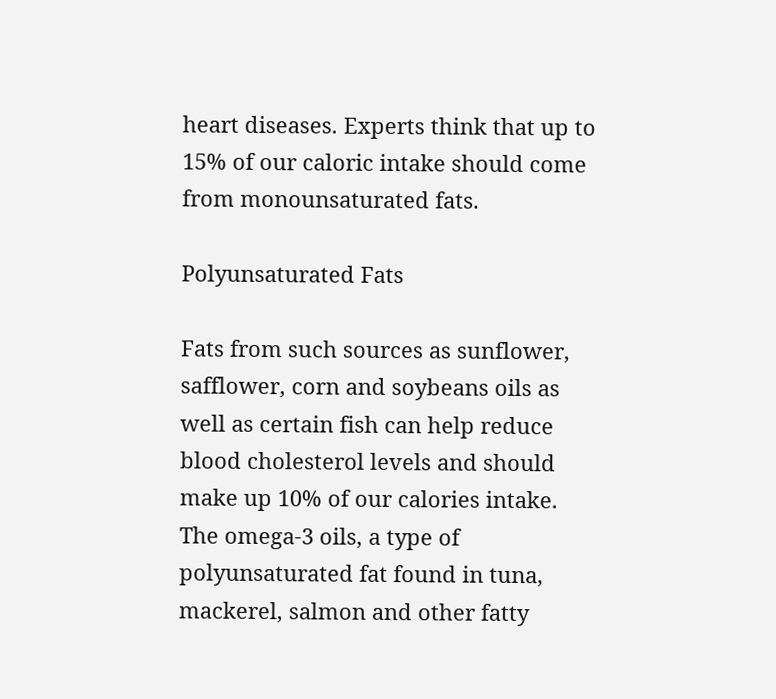heart diseases. Experts think that up to 15% of our caloric intake should come from monounsaturated fats.

Polyunsaturated Fats

Fats from such sources as sunflower, safflower, corn and soybeans oils as well as certain fish can help reduce blood cholesterol levels and should make up 10% of our calories intake. The omega-3 oils, a type of polyunsaturated fat found in tuna, mackerel, salmon and other fatty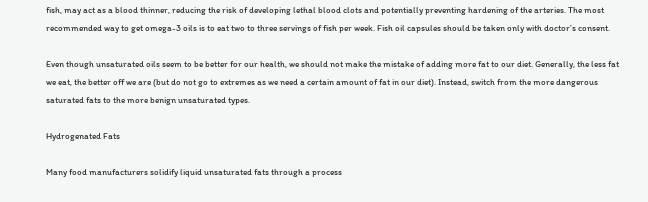fish, may act as a blood thinner, reducing the risk of developing lethal blood clots and potentially preventing hardening of the arteries. The most recommended way to get omega-3 oils is to eat two to three servings of fish per week. Fish oil capsules should be taken only with doctor’s consent.

Even though unsaturated oils seem to be better for our health, we should not make the mistake of adding more fat to our diet. Generally, the less fat we eat, the better off we are (but do not go to extremes as we need a certain amount of fat in our diet). Instead, switch from the more dangerous saturated fats to the more benign unsaturated types.

Hydrogenated Fats

Many food manufacturers solidify liquid unsaturated fats through a process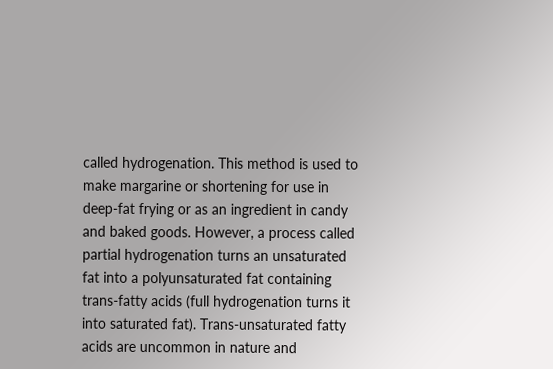called hydrogenation. This method is used to make margarine or shortening for use in deep-fat frying or as an ingredient in candy and baked goods. However, a process called partial hydrogenation turns an unsaturated fat into a polyunsaturated fat containing trans-fatty acids (full hydrogenation turns it into saturated fat). Trans-unsaturated fatty acids are uncommon in nature and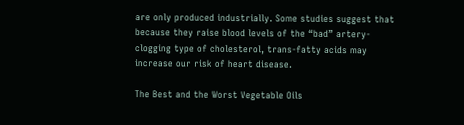are only produced industrially. Some studies suggest that because they raise blood levels of the “bad” artery-clogging type of cholesterol, trans-fatty acids may increase our risk of heart disease.

The Best and the Worst Vegetable Oils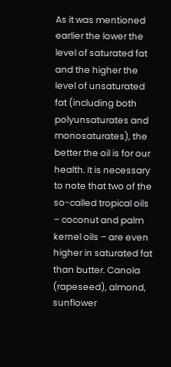As it was mentioned earlier the lower the level of saturated fat and the higher the level of unsaturated fat (including both polyunsaturates and monosaturates), the better the oil is for our health. It is necessary to note that two of the so-called tropical oils – coconut and palm kernel oils – are even higher in saturated fat than butter. Canola (rapeseed), almond, sunflower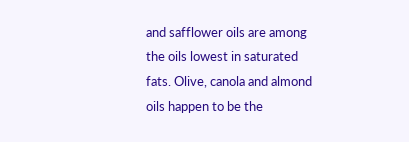and safflower oils are among the oils lowest in saturated fats. Olive, canola and almond oils happen to be the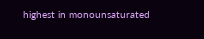highest in monounsaturated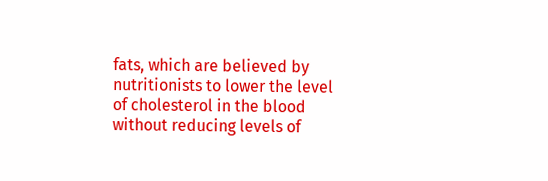fats, which are believed by nutritionists to lower the level of cholesterol in the blood without reducing levels of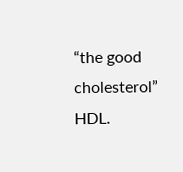“the good cholesterol” HDL.